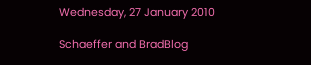Wednesday, 27 January 2010

Schaeffer and BradBlog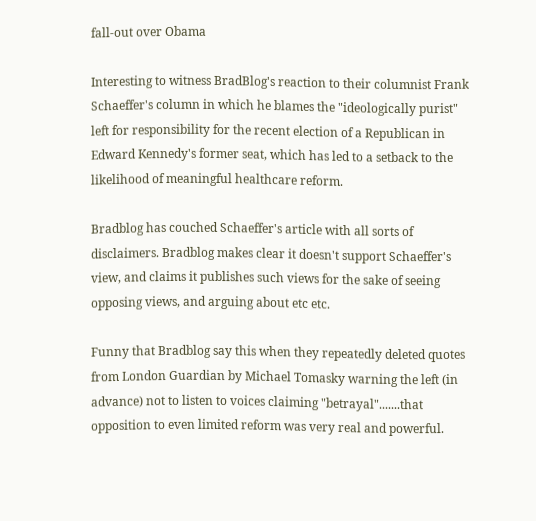fall-out over Obama

Interesting to witness BradBlog's reaction to their columnist Frank Schaeffer's column in which he blames the "ideologically purist" left for responsibility for the recent election of a Republican in Edward Kennedy's former seat, which has led to a setback to the likelihood of meaningful healthcare reform.

Bradblog has couched Schaeffer's article with all sorts of disclaimers. Bradblog makes clear it doesn't support Schaeffer's view, and claims it publishes such views for the sake of seeing opposing views, and arguing about etc etc.

Funny that Bradblog say this when they repeatedly deleted quotes from London Guardian by Michael Tomasky warning the left (in advance) not to listen to voices claiming "betrayal".......that opposition to even limited reform was very real and powerful.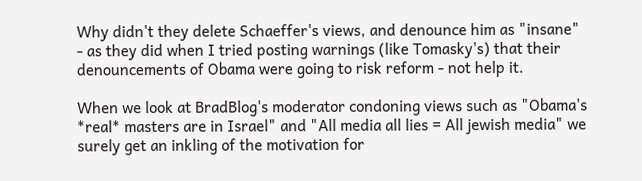Why didn't they delete Schaeffer's views, and denounce him as "insane" - as they did when I tried posting warnings (like Tomasky's) that their denouncements of Obama were going to risk reform - not help it.

When we look at BradBlog's moderator condoning views such as "Obama's *real* masters are in Israel" and "All media all lies = All jewish media" we surely get an inkling of the motivation for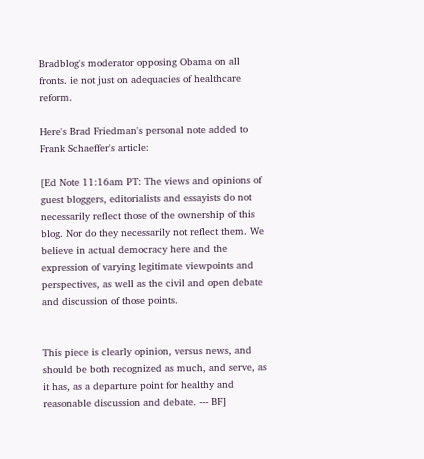Bradblog's moderator opposing Obama on all fronts. ie not just on adequacies of healthcare reform.

Here's Brad Friedman's personal note added to Frank Schaeffer's article:

[Ed Note 11:16am PT: The views and opinions of guest bloggers, editorialists and essayists do not necessarily reflect those of the ownership of this blog. Nor do they necessarily not reflect them. We believe in actual democracy here and the expression of varying legitimate viewpoints and perspectives, as well as the civil and open debate and discussion of those points.


This piece is clearly opinion, versus news, and should be both recognized as much, and serve, as it has, as a departure point for healthy and reasonable discussion and debate. --- BF]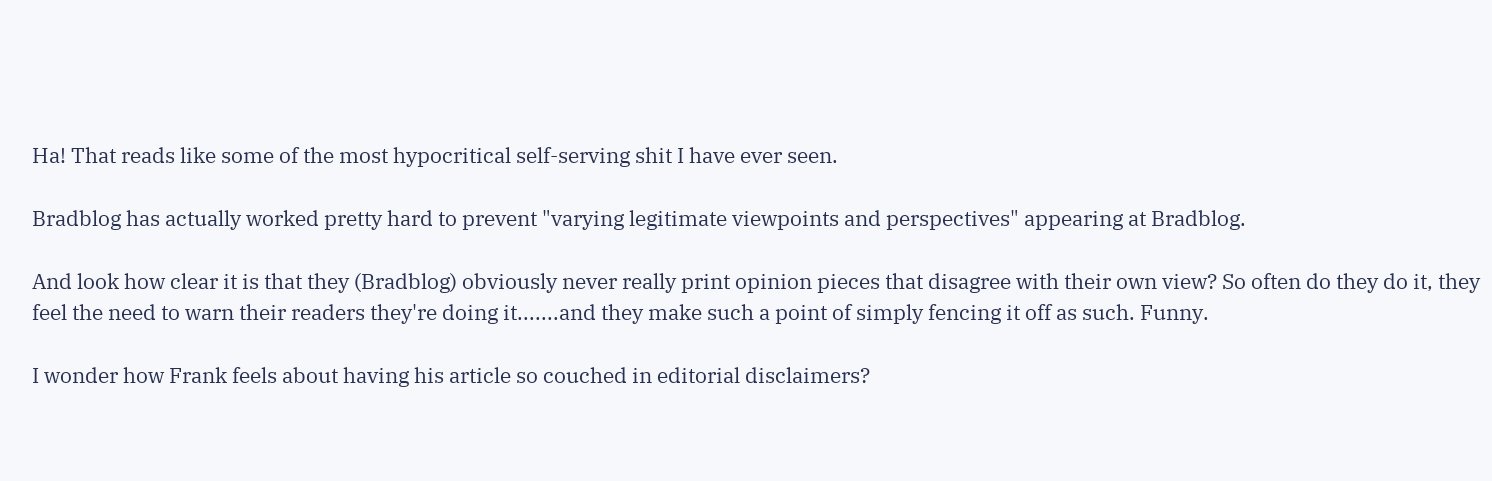Ha! That reads like some of the most hypocritical self-serving shit I have ever seen.

Bradblog has actually worked pretty hard to prevent "varying legitimate viewpoints and perspectives" appearing at Bradblog.

And look how clear it is that they (Bradblog) obviously never really print opinion pieces that disagree with their own view? So often do they do it, they feel the need to warn their readers they're doing it.......and they make such a point of simply fencing it off as such. Funny.

I wonder how Frank feels about having his article so couched in editorial disclaimers?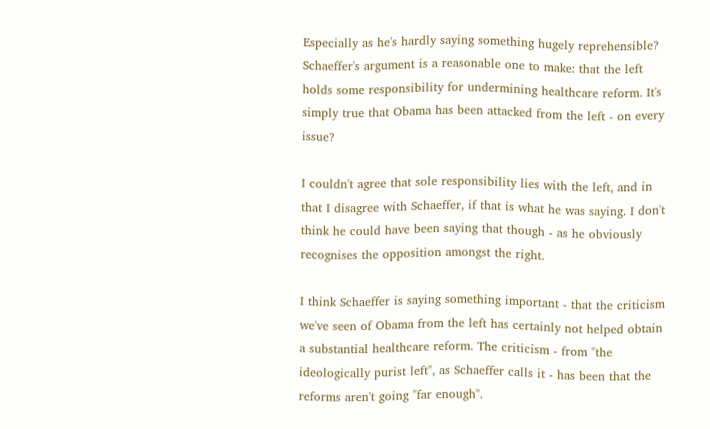Especially as he's hardly saying something hugely reprehensible? Schaeffer's argument is a reasonable one to make: that the left holds some responsibility for undermining healthcare reform. It's simply true that Obama has been attacked from the left - on every issue?

I couldn't agree that sole responsibility lies with the left, and in that I disagree with Schaeffer, if that is what he was saying. I don't think he could have been saying that though - as he obviously recognises the opposition amongst the right.

I think Schaeffer is saying something important - that the criticism we've seen of Obama from the left has certainly not helped obtain a substantial healthcare reform. The criticism - from "the ideologically purist left", as Schaeffer calls it - has been that the reforms aren't going "far enough".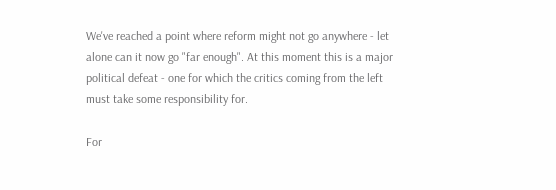We've reached a point where reform might not go anywhere - let alone can it now go "far enough". At this moment this is a major political defeat - one for which the critics coming from the left must take some responsibility for.

For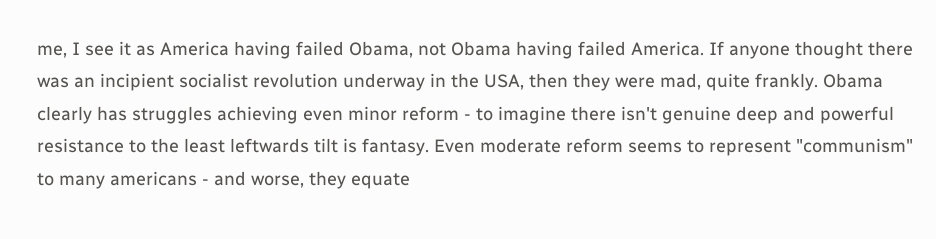me, I see it as America having failed Obama, not Obama having failed America. If anyone thought there was an incipient socialist revolution underway in the USA, then they were mad, quite frankly. Obama clearly has struggles achieving even minor reform - to imagine there isn't genuine deep and powerful resistance to the least leftwards tilt is fantasy. Even moderate reform seems to represent "communism" to many americans - and worse, they equate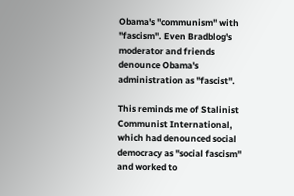Obama's "communism" with "fascism". Even Bradblog's moderator and friends denounce Obama's administration as "fascist".

This reminds me of Stalinist Communist International, which had denounced social democracy as "social fascism" and worked to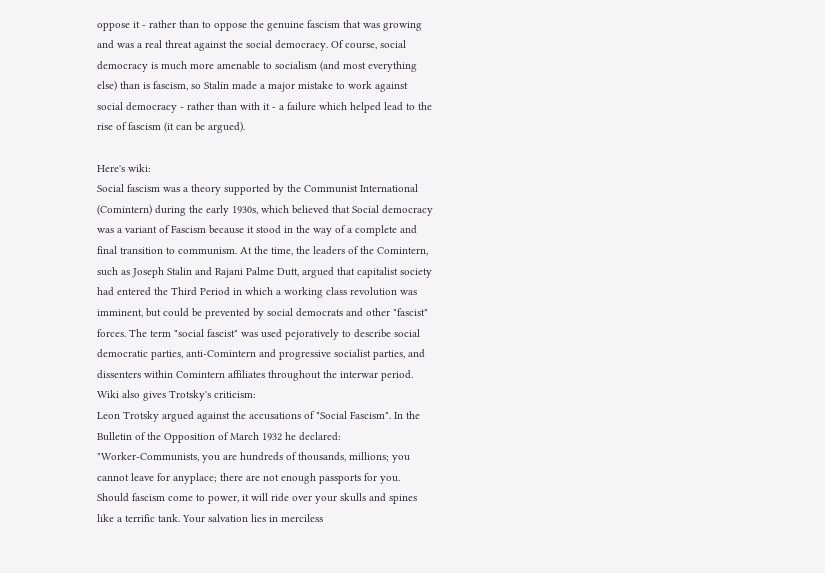oppose it - rather than to oppose the genuine fascism that was growing and was a real threat against the social democracy. Of course, social democracy is much more amenable to socialism (and most everything else) than is fascism, so Stalin made a major mistake to work against social democracy - rather than with it - a failure which helped lead to the rise of fascism (it can be argued).

Here's wiki:
Social fascism was a theory supported by the Communist International (Comintern) during the early 1930s, which believed that Social democracy was a variant of Fascism because it stood in the way of a complete and final transition to communism. At the time, the leaders of the Comintern, such as Joseph Stalin and Rajani Palme Dutt, argued that capitalist society had entered the Third Period in which a working class revolution was imminent, but could be prevented by social democrats and other "fascist" forces. The term "social fascist" was used pejoratively to describe social democratic parties, anti-Comintern and progressive socialist parties, and dissenters within Comintern affiliates throughout the interwar period.
Wiki also gives Trotsky's criticism:
Leon Trotsky argued against the accusations of "Social Fascism". In the Bulletin of the Opposition of March 1932 he declared:
"Worker-Communists, you are hundreds of thousands, millions; you cannot leave for anyplace; there are not enough passports for you. Should fascism come to power, it will ride over your skulls and spines like a terrific tank. Your salvation lies in merciless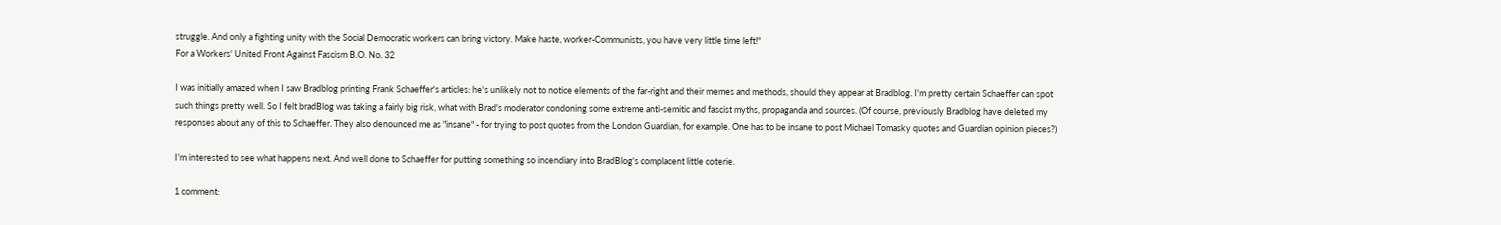struggle. And only a fighting unity with the Social Democratic workers can bring victory. Make haste, worker-Communists, you have very little time left!"
For a Workers' United Front Against Fascism B.O. No. 32

I was initially amazed when I saw Bradblog printing Frank Schaeffer's articles: he's unlikely not to notice elements of the far-right and their memes and methods, should they appear at Bradblog. I'm pretty certain Schaeffer can spot such things pretty well. So I felt bradBlog was taking a fairly big risk, what with Brad's moderator condoning some extreme anti-semitic and fascist myths, propaganda and sources. (Of course, previously Bradblog have deleted my responses about any of this to Schaeffer. They also denounced me as "insane" - for trying to post quotes from the London Guardian, for example. One has to be insane to post Michael Tomasky quotes and Guardian opinion pieces?)

I'm interested to see what happens next. And well done to Schaeffer for putting something so incendiary into BradBlog's complacent little coterie.

1 comment: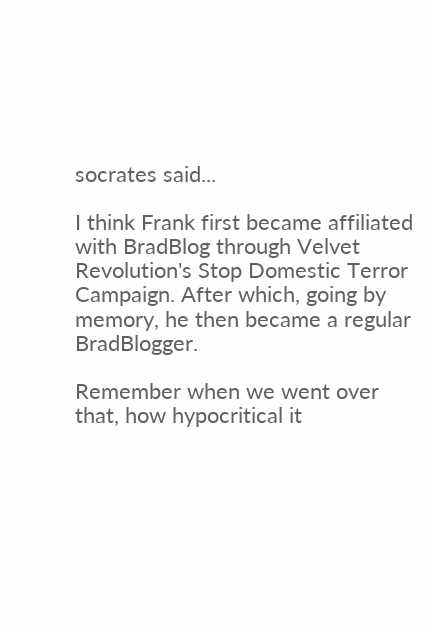socrates said...

I think Frank first became affiliated with BradBlog through Velvet Revolution's Stop Domestic Terror Campaign. After which, going by memory, he then became a regular BradBlogger.

Remember when we went over that, how hypocritical it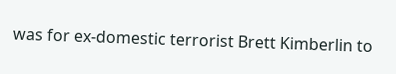was for ex-domestic terrorist Brett Kimberlin to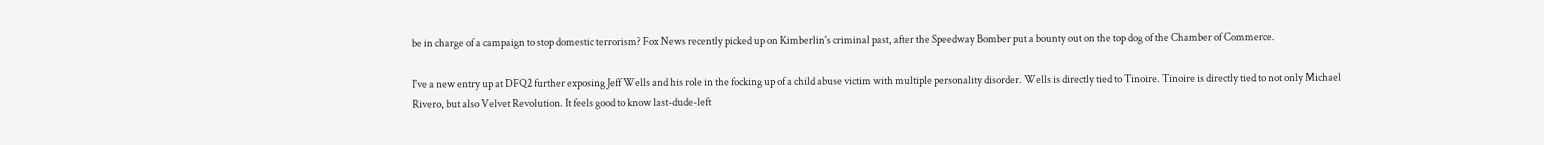be in charge of a campaign to stop domestic terrorism? Fox News recently picked up on Kimberlin's criminal past, after the Speedway Bomber put a bounty out on the top dog of the Chamber of Commerce.

I've a new entry up at DFQ2 further exposing Jeff Wells and his role in the focking up of a child abuse victim with multiple personality disorder. Wells is directly tied to Tinoire. Tinoire is directly tied to not only Michael Rivero, but also Velvet Revolution. It feels good to know last-dude-left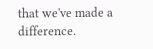that we've made a difference.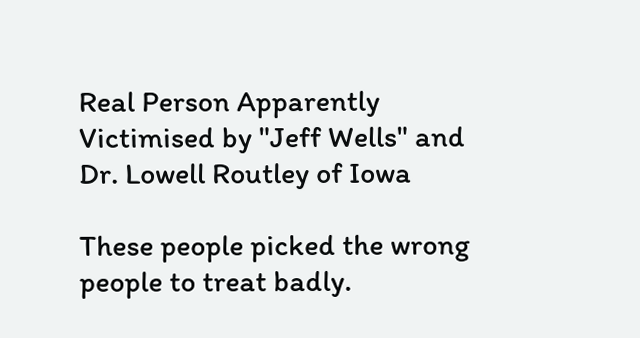Real Person Apparently Victimised by "Jeff Wells" and Dr. Lowell Routley of Iowa

These people picked the wrong people to treat badly.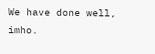We have done well, imho.